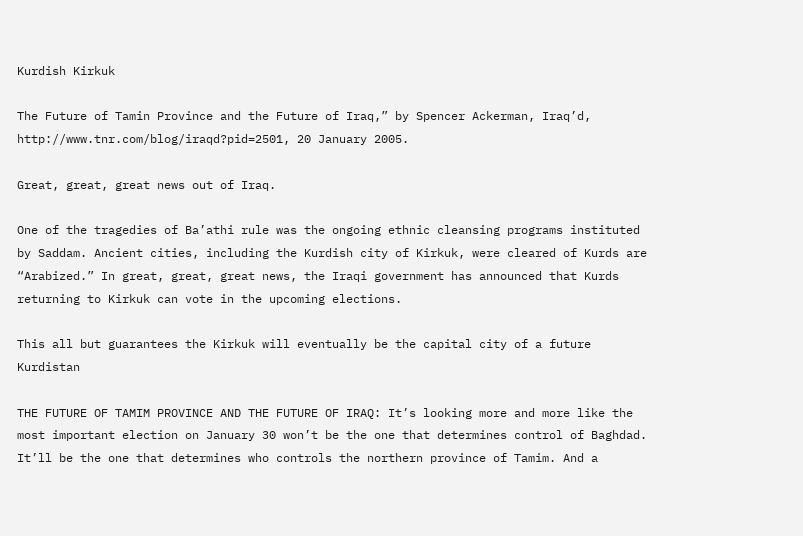Kurdish Kirkuk

The Future of Tamin Province and the Future of Iraq,” by Spencer Ackerman, Iraq’d, http://www.tnr.com/blog/iraqd?pid=2501, 20 January 2005.

Great, great, great news out of Iraq.

One of the tragedies of Ba’athi rule was the ongoing ethnic cleansing programs instituted by Saddam. Ancient cities, including the Kurdish city of Kirkuk, were cleared of Kurds are “Arabized.” In great, great, great news, the Iraqi government has announced that Kurds returning to Kirkuk can vote in the upcoming elections.

This all but guarantees the Kirkuk will eventually be the capital city of a future Kurdistan

THE FUTURE OF TAMIM PROVINCE AND THE FUTURE OF IRAQ: It’s looking more and more like the most important election on January 30 won’t be the one that determines control of Baghdad. It’ll be the one that determines who controls the northern province of Tamim. And a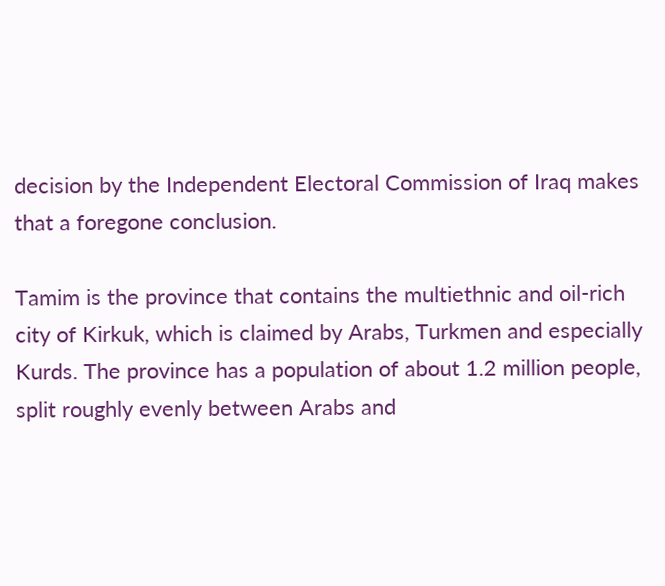decision by the Independent Electoral Commission of Iraq makes that a foregone conclusion.

Tamim is the province that contains the multiethnic and oil-rich city of Kirkuk, which is claimed by Arabs, Turkmen and especially Kurds. The province has a population of about 1.2 million people, split roughly evenly between Arabs and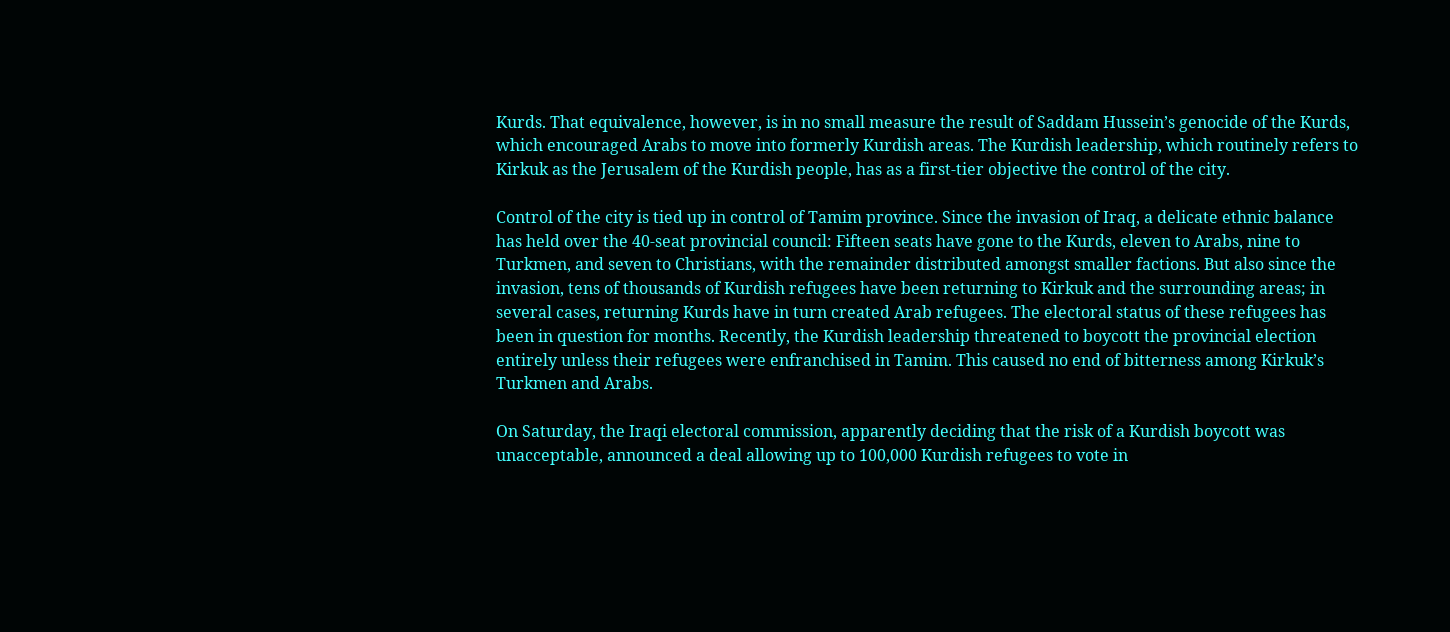Kurds. That equivalence, however, is in no small measure the result of Saddam Hussein’s genocide of the Kurds, which encouraged Arabs to move into formerly Kurdish areas. The Kurdish leadership, which routinely refers to Kirkuk as the Jerusalem of the Kurdish people, has as a first-tier objective the control of the city.

Control of the city is tied up in control of Tamim province. Since the invasion of Iraq, a delicate ethnic balance has held over the 40-seat provincial council: Fifteen seats have gone to the Kurds, eleven to Arabs, nine to Turkmen, and seven to Christians, with the remainder distributed amongst smaller factions. But also since the invasion, tens of thousands of Kurdish refugees have been returning to Kirkuk and the surrounding areas; in several cases, returning Kurds have in turn created Arab refugees. The electoral status of these refugees has been in question for months. Recently, the Kurdish leadership threatened to boycott the provincial election entirely unless their refugees were enfranchised in Tamim. This caused no end of bitterness among Kirkuk’s Turkmen and Arabs.

On Saturday, the Iraqi electoral commission, apparently deciding that the risk of a Kurdish boycott was unacceptable, announced a deal allowing up to 100,000 Kurdish refugees to vote in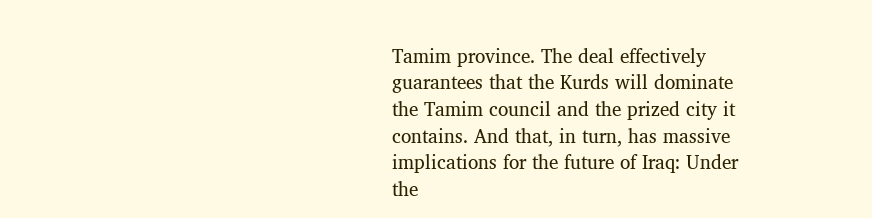Tamim province. The deal effectively guarantees that the Kurds will dominate the Tamim council and the prized city it contains. And that, in turn, has massive implications for the future of Iraq: Under the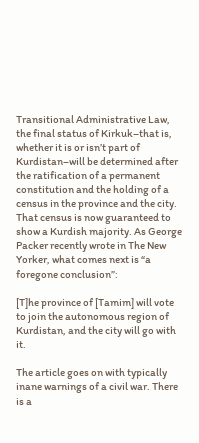Transitional Administrative Law, the final status of Kirkuk–that is, whether it is or isn’t part of Kurdistan–will be determined after the ratification of a permanent constitution and the holding of a census in the province and the city. That census is now guaranteed to show a Kurdish majority. As George Packer recently wrote in The New Yorker, what comes next is “a foregone conclusion”:

[T]he province of [Tamim] will vote to join the autonomous region of Kurdistan, and the city will go with it.

The article goes on with typically inane warnings of a civil war. There is a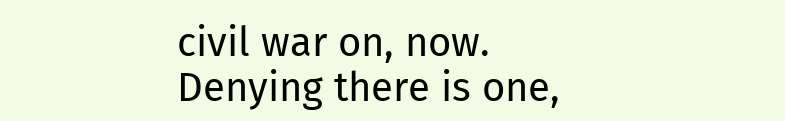civil war on, now. Denying there is one,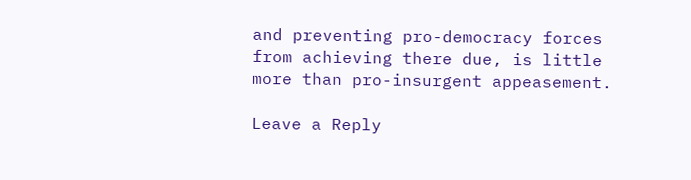and preventing pro-democracy forces from achieving there due, is little more than pro-insurgent appeasement.

Leave a Reply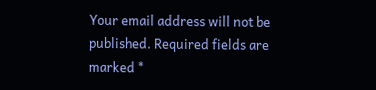Your email address will not be published. Required fields are marked *